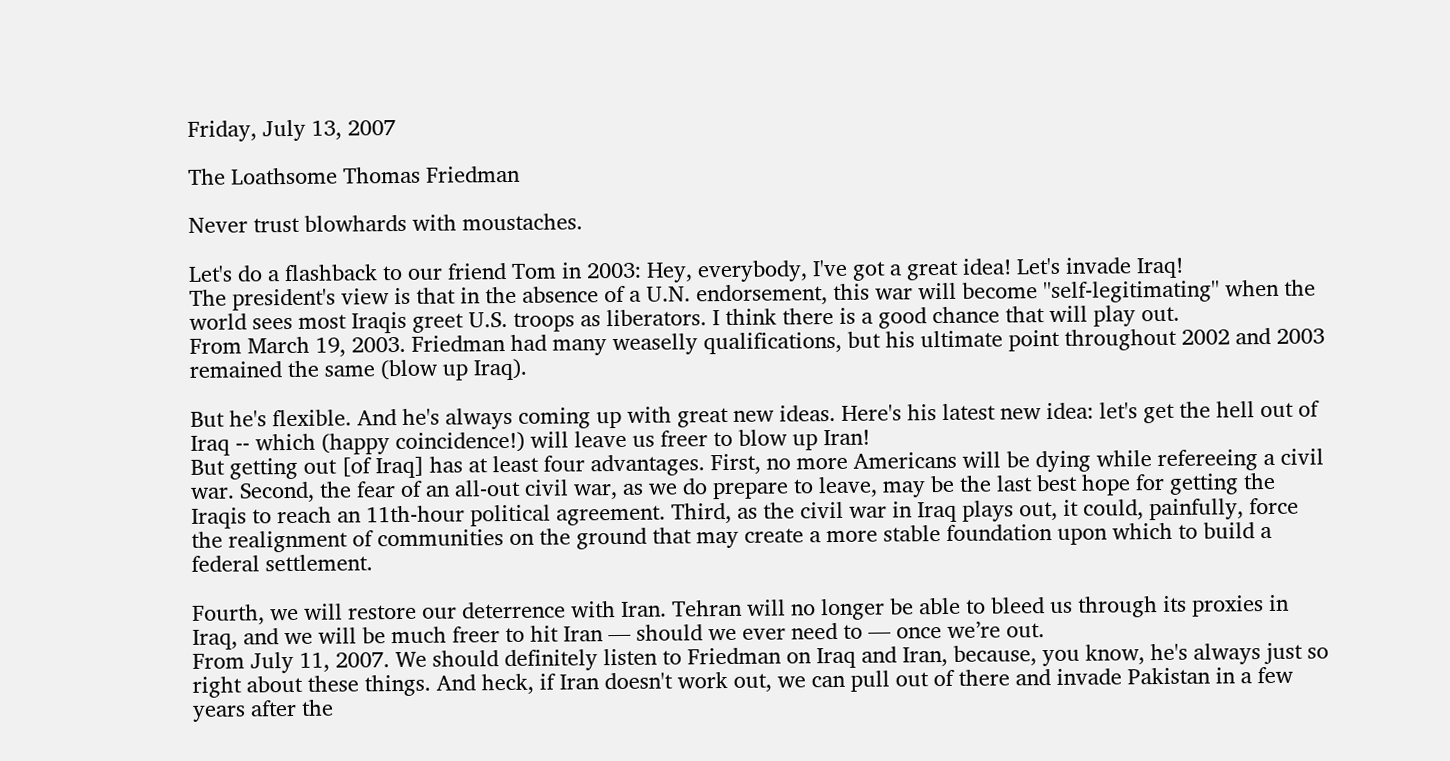Friday, July 13, 2007

The Loathsome Thomas Friedman

Never trust blowhards with moustaches.

Let's do a flashback to our friend Tom in 2003: Hey, everybody, I've got a great idea! Let's invade Iraq!
The president's view is that in the absence of a U.N. endorsement, this war will become ''self-legitimating'' when the world sees most Iraqis greet U.S. troops as liberators. I think there is a good chance that will play out.
From March 19, 2003. Friedman had many weaselly qualifications, but his ultimate point throughout 2002 and 2003 remained the same (blow up Iraq).

But he's flexible. And he's always coming up with great new ideas. Here's his latest new idea: let's get the hell out of Iraq -- which (happy coincidence!) will leave us freer to blow up Iran!
But getting out [of Iraq] has at least four advantages. First, no more Americans will be dying while refereeing a civil war. Second, the fear of an all-out civil war, as we do prepare to leave, may be the last best hope for getting the Iraqis to reach an 11th-hour political agreement. Third, as the civil war in Iraq plays out, it could, painfully, force the realignment of communities on the ground that may create a more stable foundation upon which to build a federal settlement.

Fourth, we will restore our deterrence with Iran. Tehran will no longer be able to bleed us through its proxies in Iraq, and we will be much freer to hit Iran — should we ever need to — once we’re out.
From July 11, 2007. We should definitely listen to Friedman on Iraq and Iran, because, you know, he's always just so right about these things. And heck, if Iran doesn't work out, we can pull out of there and invade Pakistan in a few years after the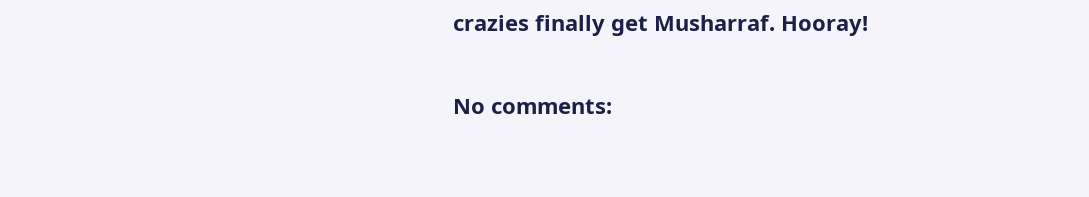crazies finally get Musharraf. Hooray!

No comments: